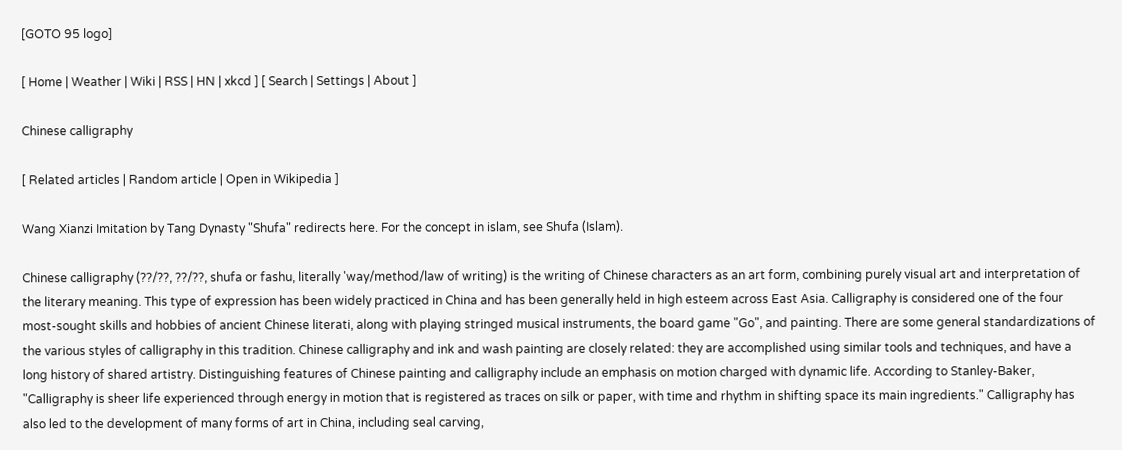[GOTO 95 logo]

[ Home | Weather | Wiki | RSS | HN | xkcd ] [ Search | Settings | About ]

Chinese calligraphy

[ Related articles | Random article | Open in Wikipedia ]

Wang Xianzi Imitation by Tang Dynasty "Shufa" redirects here. For the concept in islam, see Shufa (Islam).

Chinese calligraphy (??/??, ??/??, shufa or fashu, literally 'way/method/law of writing) is the writing of Chinese characters as an art form, combining purely visual art and interpretation of the literary meaning. This type of expression has been widely practiced in China and has been generally held in high esteem across East Asia. Calligraphy is considered one of the four most-sought skills and hobbies of ancient Chinese literati, along with playing stringed musical instruments, the board game "Go", and painting. There are some general standardizations of the various styles of calligraphy in this tradition. Chinese calligraphy and ink and wash painting are closely related: they are accomplished using similar tools and techniques, and have a long history of shared artistry. Distinguishing features of Chinese painting and calligraphy include an emphasis on motion charged with dynamic life. According to Stanley-Baker, "Calligraphy is sheer life experienced through energy in motion that is registered as traces on silk or paper, with time and rhythm in shifting space its main ingredients." Calligraphy has also led to the development of many forms of art in China, including seal carving,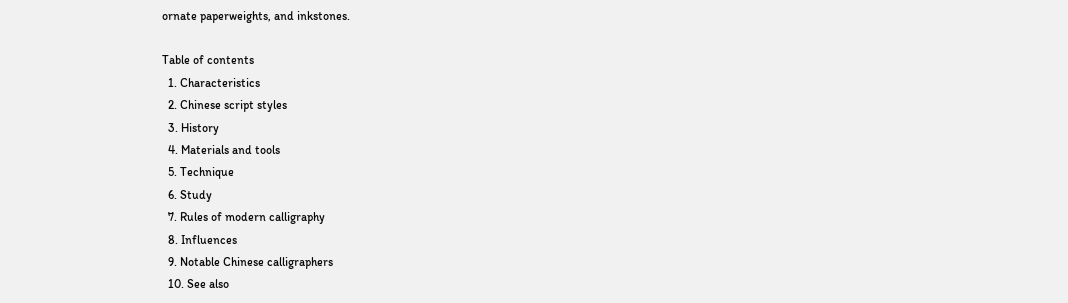ornate paperweights, and inkstones.

Table of contents
  1. Characteristics
  2. Chinese script styles
  3. History
  4. Materials and tools
  5. Technique
  6. Study
  7. Rules of modern calligraphy
  8. Influences
  9. Notable Chinese calligraphers
  10. See also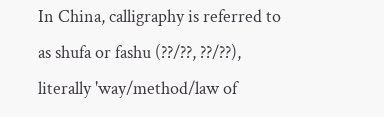In China, calligraphy is referred to as shufa or fashu (??/??, ??/??), literally 'way/method/law of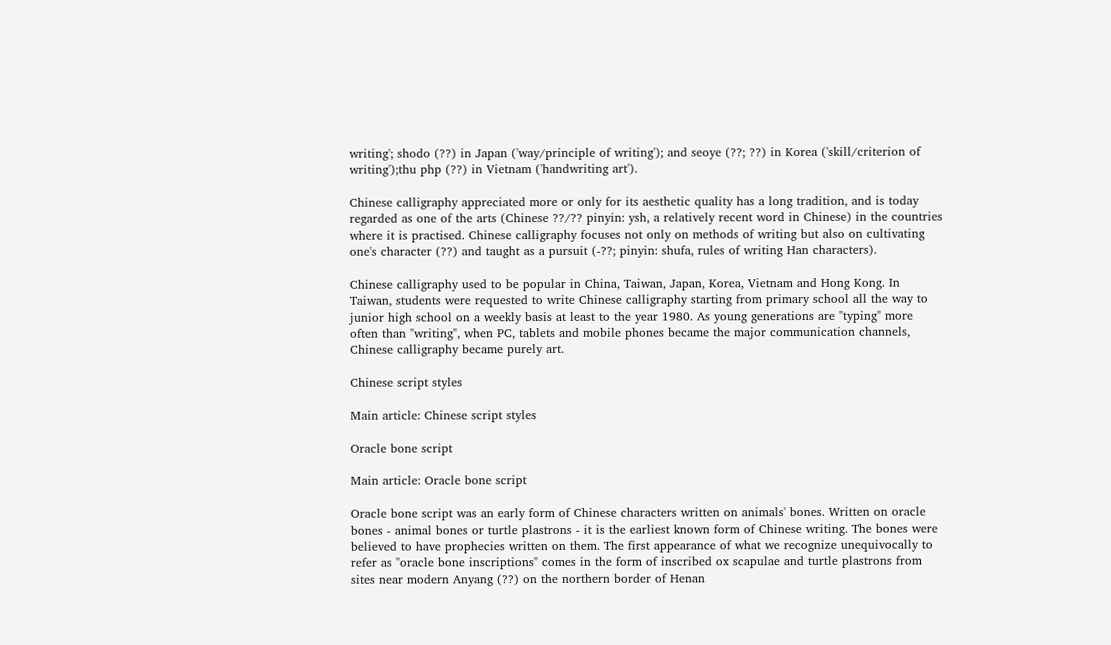writing'; shodo (??) in Japan ('way/principle of writing'); and seoye (??; ??) in Korea ('skill/criterion of writing');thu php (??) in Vietnam ('handwriting art').

Chinese calligraphy appreciated more or only for its aesthetic quality has a long tradition, and is today regarded as one of the arts (Chinese ??/?? pinyin: ysh, a relatively recent word in Chinese) in the countries where it is practised. Chinese calligraphy focuses not only on methods of writing but also on cultivating one's character (??) and taught as a pursuit (-??; pinyin: shufa, rules of writing Han characters).

Chinese calligraphy used to be popular in China, Taiwan, Japan, Korea, Vietnam and Hong Kong. In Taiwan, students were requested to write Chinese calligraphy starting from primary school all the way to junior high school on a weekly basis at least to the year 1980. As young generations are "typing" more often than "writing", when PC, tablets and mobile phones became the major communication channels, Chinese calligraphy became purely art.

Chinese script styles

Main article: Chinese script styles

Oracle bone script

Main article: Oracle bone script

Oracle bone script was an early form of Chinese characters written on animals' bones. Written on oracle bones - animal bones or turtle plastrons - it is the earliest known form of Chinese writing. The bones were believed to have prophecies written on them. The first appearance of what we recognize unequivocally to refer as "oracle bone inscriptions" comes in the form of inscribed ox scapulae and turtle plastrons from sites near modern Anyang (??) on the northern border of Henan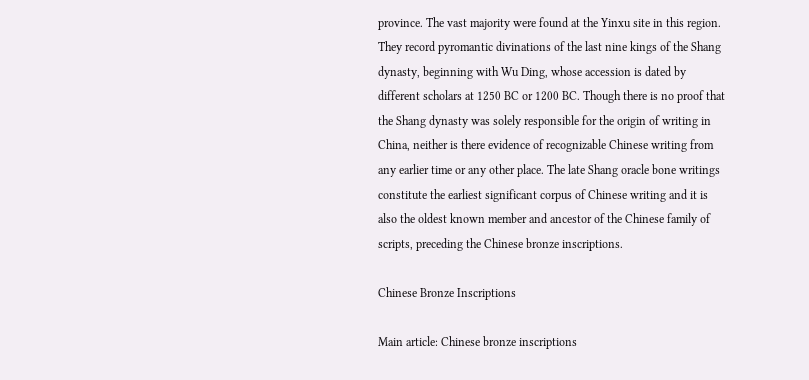province. The vast majority were found at the Yinxu site in this region. They record pyromantic divinations of the last nine kings of the Shang dynasty, beginning with Wu Ding, whose accession is dated by different scholars at 1250 BC or 1200 BC. Though there is no proof that the Shang dynasty was solely responsible for the origin of writing in China, neither is there evidence of recognizable Chinese writing from any earlier time or any other place. The late Shang oracle bone writings constitute the earliest significant corpus of Chinese writing and it is also the oldest known member and ancestor of the Chinese family of scripts, preceding the Chinese bronze inscriptions.

Chinese Bronze Inscriptions

Main article: Chinese bronze inscriptions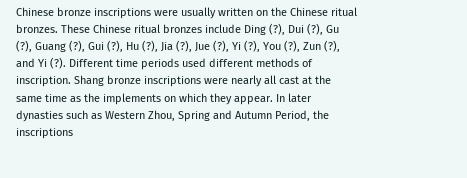Chinese bronze inscriptions were usually written on the Chinese ritual bronzes. These Chinese ritual bronzes include Ding (?), Dui (?), Gu (?), Guang (?), Gui (?), Hu (?), Jia (?), Jue (?), Yi (?), You (?), Zun (?), and Yi (?). Different time periods used different methods of inscription. Shang bronze inscriptions were nearly all cast at the same time as the implements on which they appear. In later dynasties such as Western Zhou, Spring and Autumn Period, the inscriptions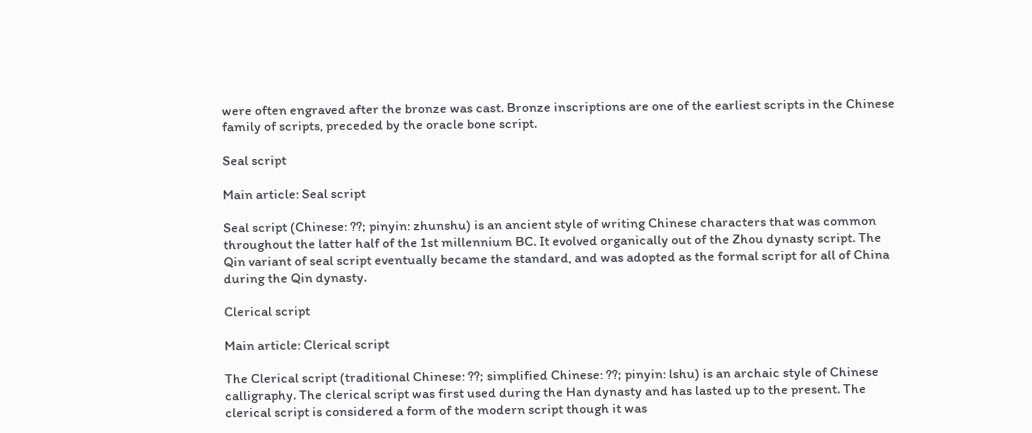were often engraved after the bronze was cast. Bronze inscriptions are one of the earliest scripts in the Chinese family of scripts, preceded by the oracle bone script.

Seal script

Main article: Seal script

Seal script (Chinese: ??; pinyin: zhunshu) is an ancient style of writing Chinese characters that was common throughout the latter half of the 1st millennium BC. It evolved organically out of the Zhou dynasty script. The Qin variant of seal script eventually became the standard, and was adopted as the formal script for all of China during the Qin dynasty.

Clerical script

Main article: Clerical script

The Clerical script (traditional Chinese: ??; simplified Chinese: ??; pinyin: lshu) is an archaic style of Chinese calligraphy. The clerical script was first used during the Han dynasty and has lasted up to the present. The clerical script is considered a form of the modern script though it was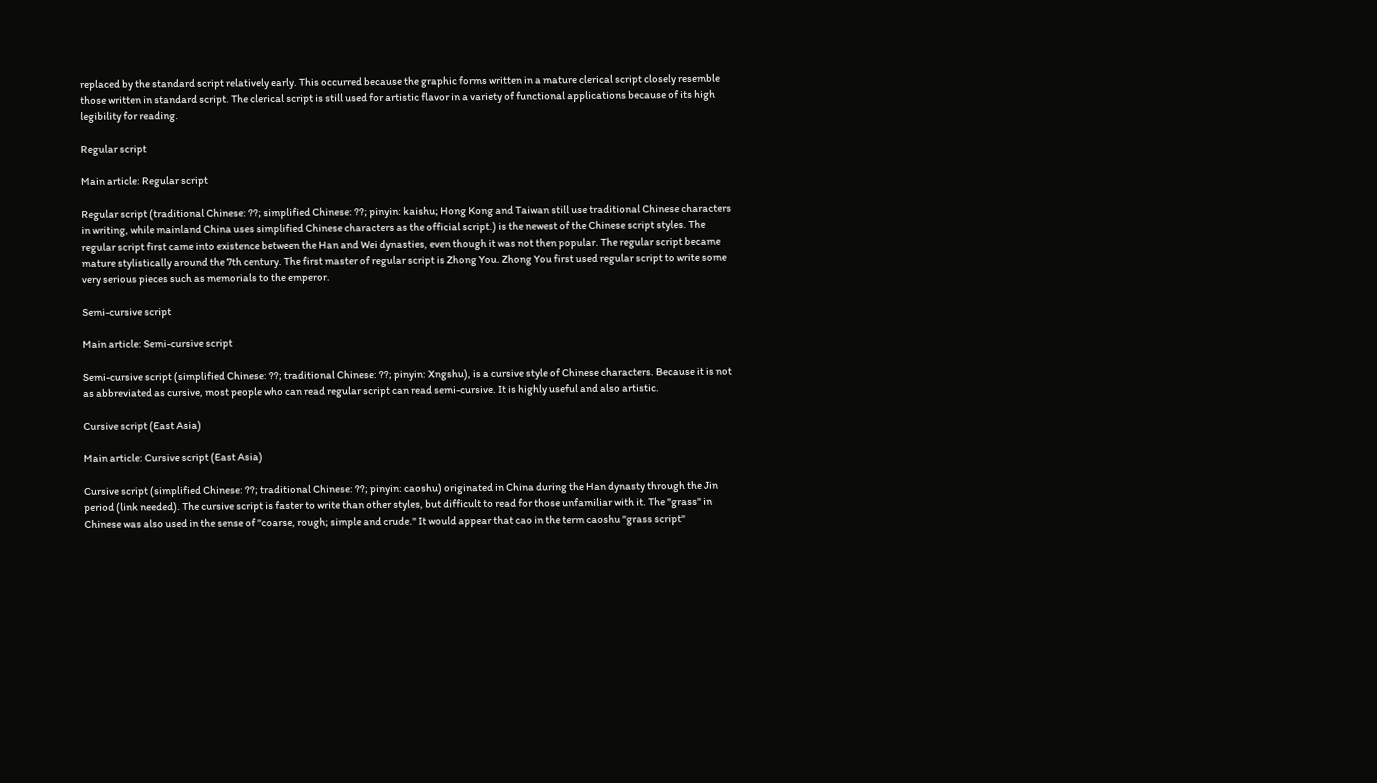replaced by the standard script relatively early. This occurred because the graphic forms written in a mature clerical script closely resemble those written in standard script. The clerical script is still used for artistic flavor in a variety of functional applications because of its high legibility for reading.

Regular script

Main article: Regular script

Regular script (traditional Chinese: ??; simplified Chinese: ??; pinyin: kaishu; Hong Kong and Taiwan still use traditional Chinese characters in writing, while mainland China uses simplified Chinese characters as the official script.) is the newest of the Chinese script styles. The regular script first came into existence between the Han and Wei dynasties, even though it was not then popular. The regular script became mature stylistically around the 7th century. The first master of regular script is Zhong You. Zhong You first used regular script to write some very serious pieces such as memorials to the emperor.

Semi-cursive script

Main article: Semi-cursive script

Semi-cursive script (simplified Chinese: ??; traditional Chinese: ??; pinyin: Xngshu), is a cursive style of Chinese characters. Because it is not as abbreviated as cursive, most people who can read regular script can read semi-cursive. It is highly useful and also artistic.

Cursive script (East Asia)

Main article: Cursive script (East Asia)

Cursive script (simplified Chinese: ??; traditional Chinese: ??; pinyin: caoshu) originated in China during the Han dynasty through the Jin period (link needed). The cursive script is faster to write than other styles, but difficult to read for those unfamiliar with it. The "grass" in Chinese was also used in the sense of "coarse, rough; simple and crude." It would appear that cao in the term caoshu "grass script"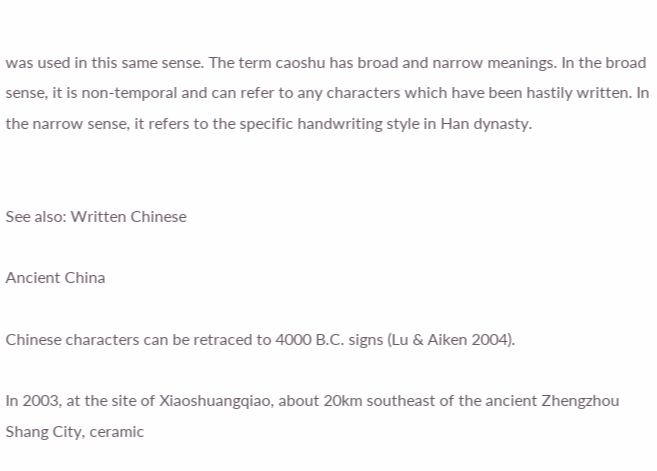was used in this same sense. The term caoshu has broad and narrow meanings. In the broad sense, it is non-temporal and can refer to any characters which have been hastily written. In the narrow sense, it refers to the specific handwriting style in Han dynasty.


See also: Written Chinese

Ancient China

Chinese characters can be retraced to 4000 B.C. signs (Lu & Aiken 2004).

In 2003, at the site of Xiaoshuangqiao, about 20km southeast of the ancient Zhengzhou Shang City, ceramic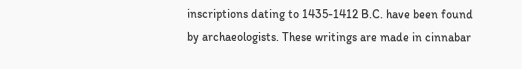inscriptions dating to 1435-1412 B.C. have been found by archaeologists. These writings are made in cinnabar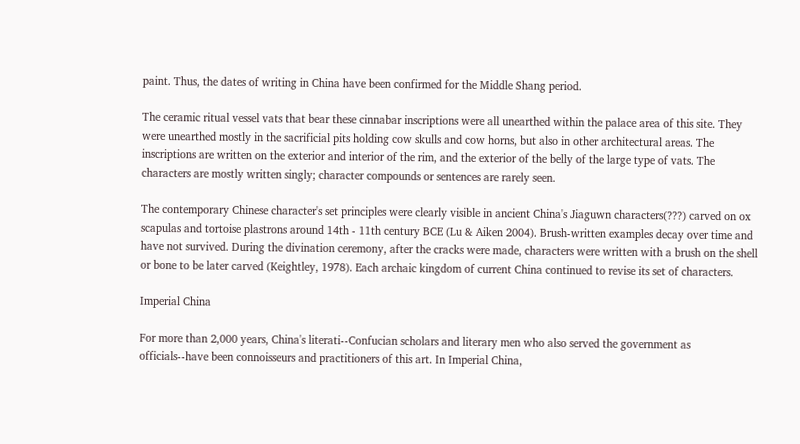paint. Thus, the dates of writing in China have been confirmed for the Middle Shang period.

The ceramic ritual vessel vats that bear these cinnabar inscriptions were all unearthed within the palace area of this site. They were unearthed mostly in the sacrificial pits holding cow skulls and cow horns, but also in other architectural areas. The inscriptions are written on the exterior and interior of the rim, and the exterior of the belly of the large type of vats. The characters are mostly written singly; character compounds or sentences are rarely seen.

The contemporary Chinese character's set principles were clearly visible in ancient China's Jiaguwn characters(???) carved on ox scapulas and tortoise plastrons around 14th - 11th century BCE (Lu & Aiken 2004). Brush-written examples decay over time and have not survived. During the divination ceremony, after the cracks were made, characters were written with a brush on the shell or bone to be later carved (Keightley, 1978). Each archaic kingdom of current China continued to revise its set of characters.

Imperial China

For more than 2,000 years, China's literati--Confucian scholars and literary men who also served the government as officials--have been connoisseurs and practitioners of this art. In Imperial China,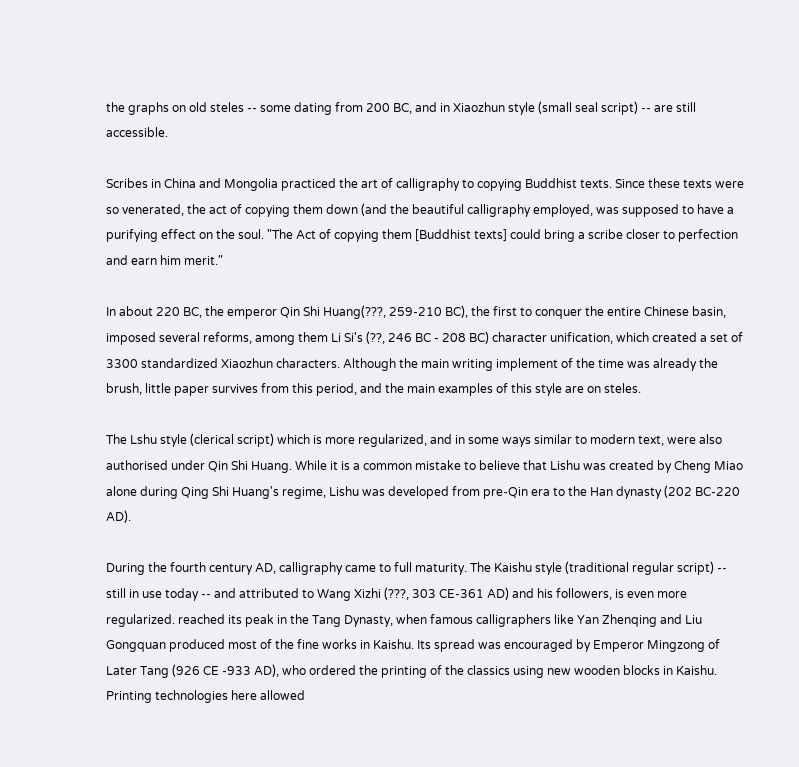the graphs on old steles -- some dating from 200 BC, and in Xiaozhun style (small seal script) -- are still accessible.

Scribes in China and Mongolia practiced the art of calligraphy to copying Buddhist texts. Since these texts were so venerated, the act of copying them down (and the beautiful calligraphy employed, was supposed to have a purifying effect on the soul. "The Act of copying them [Buddhist texts] could bring a scribe closer to perfection and earn him merit."

In about 220 BC, the emperor Qin Shi Huang(???, 259-210 BC), the first to conquer the entire Chinese basin, imposed several reforms, among them Li Si's (??, 246 BC - 208 BC) character unification, which created a set of 3300 standardized Xiaozhun characters. Although the main writing implement of the time was already the brush, little paper survives from this period, and the main examples of this style are on steles.

The Lshu style (clerical script) which is more regularized, and in some ways similar to modern text, were also authorised under Qin Shi Huang. While it is a common mistake to believe that Lishu was created by Cheng Miao alone during Qing Shi Huang's regime, Lishu was developed from pre-Qin era to the Han dynasty (202 BC-220 AD).

During the fourth century AD, calligraphy came to full maturity. The Kaishu style (traditional regular script) -- still in use today -- and attributed to Wang Xizhi (???, 303 CE-361 AD) and his followers, is even more regularized. reached its peak in the Tang Dynasty, when famous calligraphers like Yan Zhenqing and Liu Gongquan produced most of the fine works in Kaishu. Its spread was encouraged by Emperor Mingzong of Later Tang (926 CE -933 AD), who ordered the printing of the classics using new wooden blocks in Kaishu. Printing technologies here allowed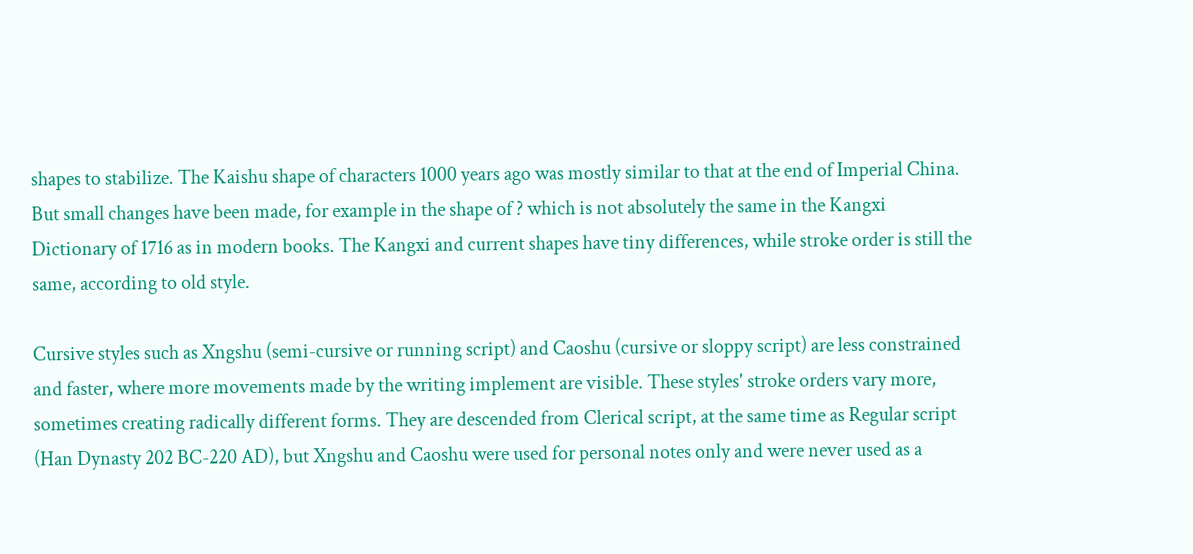shapes to stabilize. The Kaishu shape of characters 1000 years ago was mostly similar to that at the end of Imperial China. But small changes have been made, for example in the shape of ? which is not absolutely the same in the Kangxi Dictionary of 1716 as in modern books. The Kangxi and current shapes have tiny differences, while stroke order is still the same, according to old style.

Cursive styles such as Xngshu (semi-cursive or running script) and Caoshu (cursive or sloppy script) are less constrained and faster, where more movements made by the writing implement are visible. These styles' stroke orders vary more, sometimes creating radically different forms. They are descended from Clerical script, at the same time as Regular script (Han Dynasty 202 BC-220 AD), but Xngshu and Caoshu were used for personal notes only and were never used as a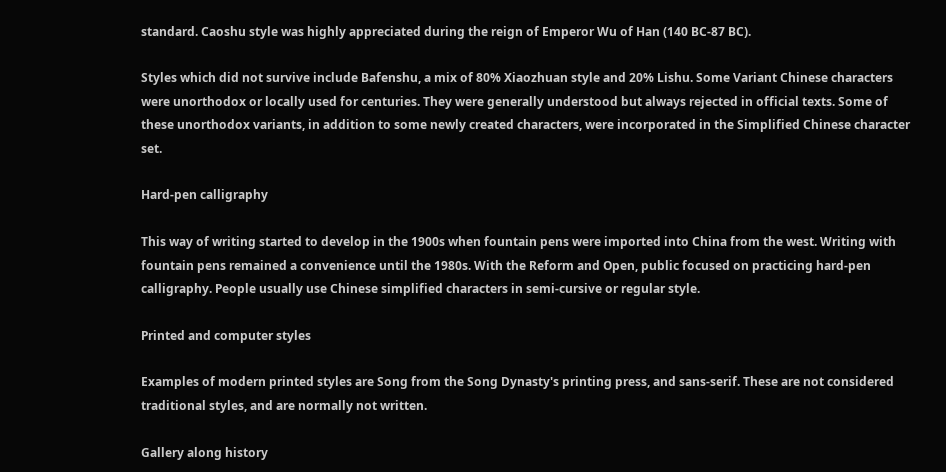standard. Caoshu style was highly appreciated during the reign of Emperor Wu of Han (140 BC-87 BC).

Styles which did not survive include Bafenshu, a mix of 80% Xiaozhuan style and 20% Lishu. Some Variant Chinese characters were unorthodox or locally used for centuries. They were generally understood but always rejected in official texts. Some of these unorthodox variants, in addition to some newly created characters, were incorporated in the Simplified Chinese character set.

Hard-pen calligraphy

This way of writing started to develop in the 1900s when fountain pens were imported into China from the west. Writing with fountain pens remained a convenience until the 1980s. With the Reform and Open, public focused on practicing hard-pen calligraphy. People usually use Chinese simplified characters in semi-cursive or regular style.

Printed and computer styles

Examples of modern printed styles are Song from the Song Dynasty's printing press, and sans-serif. These are not considered traditional styles, and are normally not written.

Gallery along history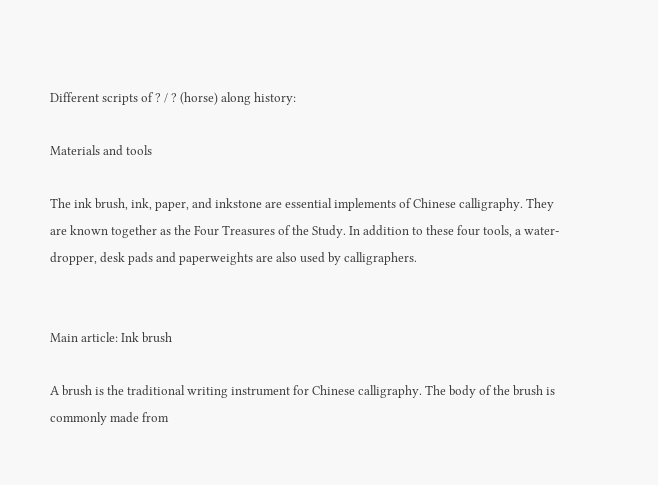Different scripts of ? / ? (horse) along history:

Materials and tools

The ink brush, ink, paper, and inkstone are essential implements of Chinese calligraphy. They are known together as the Four Treasures of the Study. In addition to these four tools, a water-dropper, desk pads and paperweights are also used by calligraphers.


Main article: Ink brush

A brush is the traditional writing instrument for Chinese calligraphy. The body of the brush is commonly made from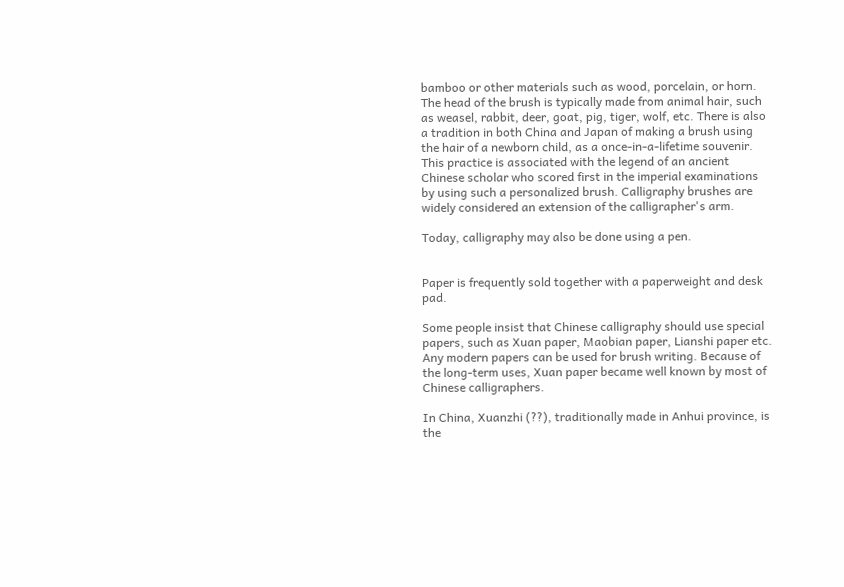bamboo or other materials such as wood, porcelain, or horn. The head of the brush is typically made from animal hair, such as weasel, rabbit, deer, goat, pig, tiger, wolf, etc. There is also a tradition in both China and Japan of making a brush using the hair of a newborn child, as a once-in-a-lifetime souvenir. This practice is associated with the legend of an ancient Chinese scholar who scored first in the imperial examinations by using such a personalized brush. Calligraphy brushes are widely considered an extension of the calligrapher's arm.

Today, calligraphy may also be done using a pen.


Paper is frequently sold together with a paperweight and desk pad.

Some people insist that Chinese calligraphy should use special papers, such as Xuan paper, Maobian paper, Lianshi paper etc. Any modern papers can be used for brush writing. Because of the long-term uses, Xuan paper became well known by most of Chinese calligraphers.

In China, Xuanzhi (??), traditionally made in Anhui province, is the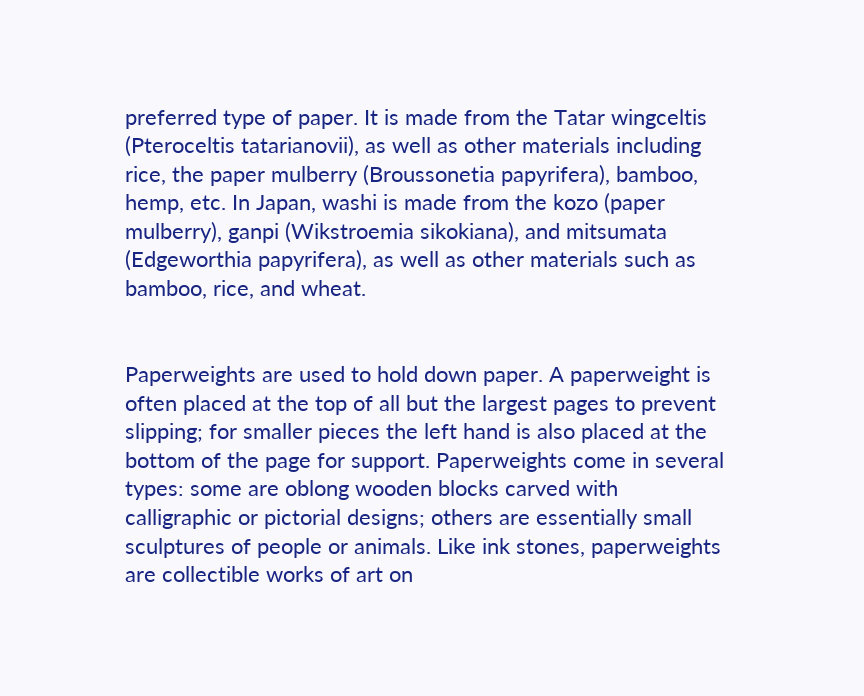preferred type of paper. It is made from the Tatar wingceltis (Pteroceltis tatarianovii), as well as other materials including rice, the paper mulberry (Broussonetia papyrifera), bamboo, hemp, etc. In Japan, washi is made from the kozo (paper mulberry), ganpi (Wikstroemia sikokiana), and mitsumata (Edgeworthia papyrifera), as well as other materials such as bamboo, rice, and wheat.


Paperweights are used to hold down paper. A paperweight is often placed at the top of all but the largest pages to prevent slipping; for smaller pieces the left hand is also placed at the bottom of the page for support. Paperweights come in several types: some are oblong wooden blocks carved with calligraphic or pictorial designs; others are essentially small sculptures of people or animals. Like ink stones, paperweights are collectible works of art on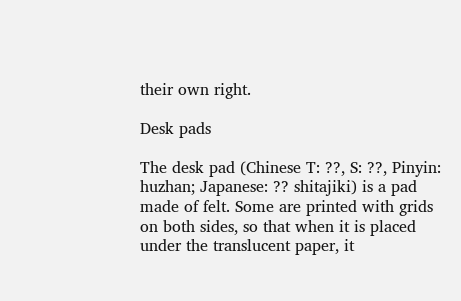their own right.

Desk pads

The desk pad (Chinese T: ??, S: ??, Pinyin: huzhan; Japanese: ?? shitajiki) is a pad made of felt. Some are printed with grids on both sides, so that when it is placed under the translucent paper, it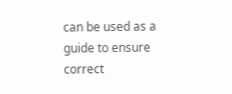can be used as a guide to ensure correct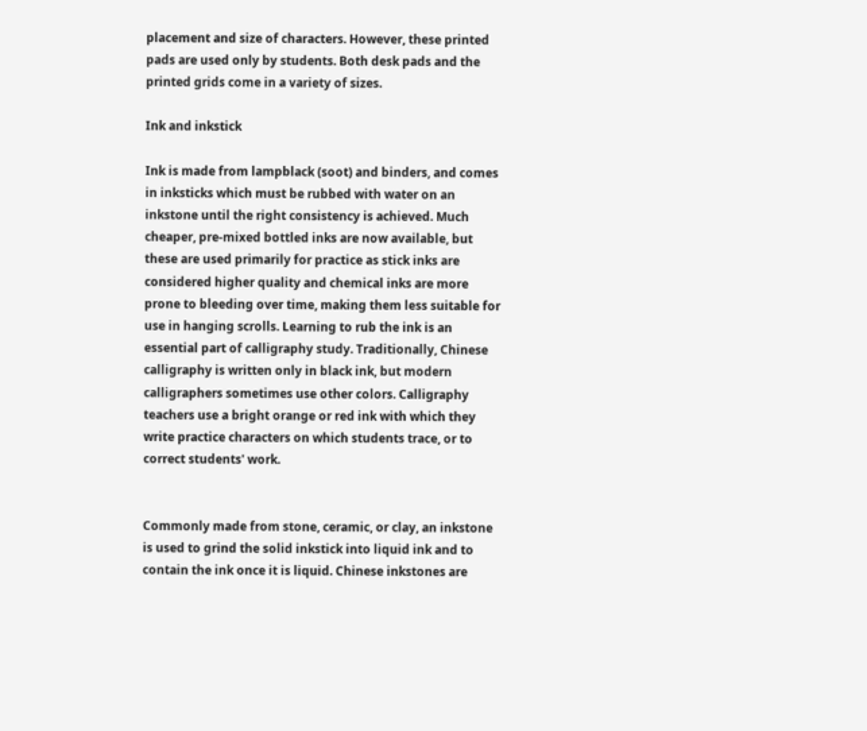placement and size of characters. However, these printed pads are used only by students. Both desk pads and the printed grids come in a variety of sizes.

Ink and inkstick

Ink is made from lampblack (soot) and binders, and comes in inksticks which must be rubbed with water on an inkstone until the right consistency is achieved. Much cheaper, pre-mixed bottled inks are now available, but these are used primarily for practice as stick inks are considered higher quality and chemical inks are more prone to bleeding over time, making them less suitable for use in hanging scrolls. Learning to rub the ink is an essential part of calligraphy study. Traditionally, Chinese calligraphy is written only in black ink, but modern calligraphers sometimes use other colors. Calligraphy teachers use a bright orange or red ink with which they write practice characters on which students trace, or to correct students' work.


Commonly made from stone, ceramic, or clay, an inkstone is used to grind the solid inkstick into liquid ink and to contain the ink once it is liquid. Chinese inkstones are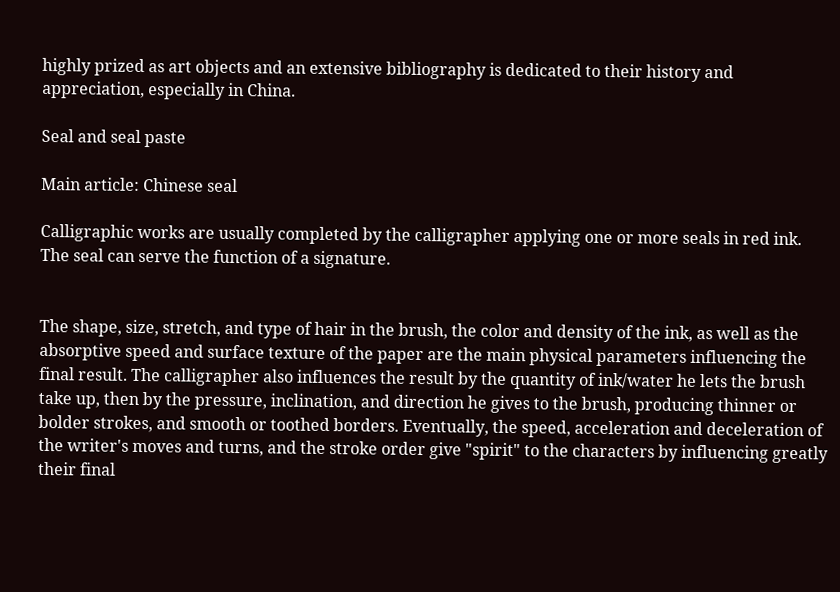highly prized as art objects and an extensive bibliography is dedicated to their history and appreciation, especially in China.

Seal and seal paste

Main article: Chinese seal

Calligraphic works are usually completed by the calligrapher applying one or more seals in red ink. The seal can serve the function of a signature.


The shape, size, stretch, and type of hair in the brush, the color and density of the ink, as well as the absorptive speed and surface texture of the paper are the main physical parameters influencing the final result. The calligrapher also influences the result by the quantity of ink/water he lets the brush take up, then by the pressure, inclination, and direction he gives to the brush, producing thinner or bolder strokes, and smooth or toothed borders. Eventually, the speed, acceleration and deceleration of the writer's moves and turns, and the stroke order give "spirit" to the characters by influencing greatly their final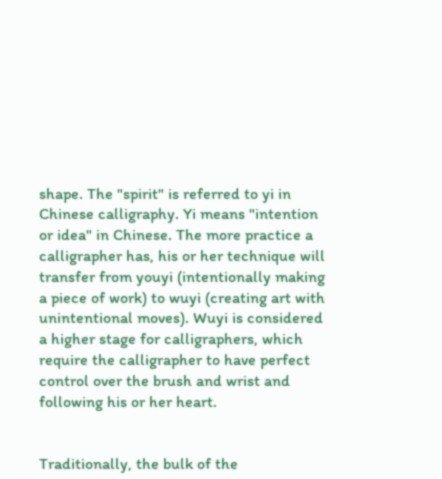shape. The "spirit" is referred to yi in Chinese calligraphy. Yi means "intention or idea" in Chinese. The more practice a calligrapher has, his or her technique will transfer from youyi (intentionally making a piece of work) to wuyi (creating art with unintentional moves). Wuyi is considered a higher stage for calligraphers, which require the calligrapher to have perfect control over the brush and wrist and following his or her heart.


Traditionally, the bulk of the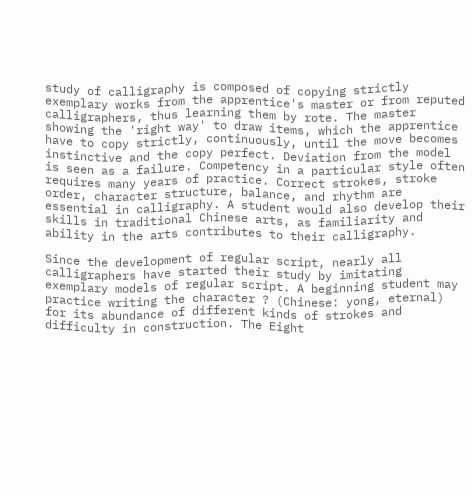study of calligraphy is composed of copying strictly exemplary works from the apprentice's master or from reputed calligraphers, thus learning them by rote. The master showing the 'right way' to draw items, which the apprentice have to copy strictly, continuously, until the move becomes instinctive and the copy perfect. Deviation from the model is seen as a failure. Competency in a particular style often requires many years of practice. Correct strokes, stroke order, character structure, balance, and rhythm are essential in calligraphy. A student would also develop their skills in traditional Chinese arts, as familiarity and ability in the arts contributes to their calligraphy.

Since the development of regular script, nearly all calligraphers have started their study by imitating exemplary models of regular script. A beginning student may practice writing the character ? (Chinese: yong, eternal) for its abundance of different kinds of strokes and difficulty in construction. The Eight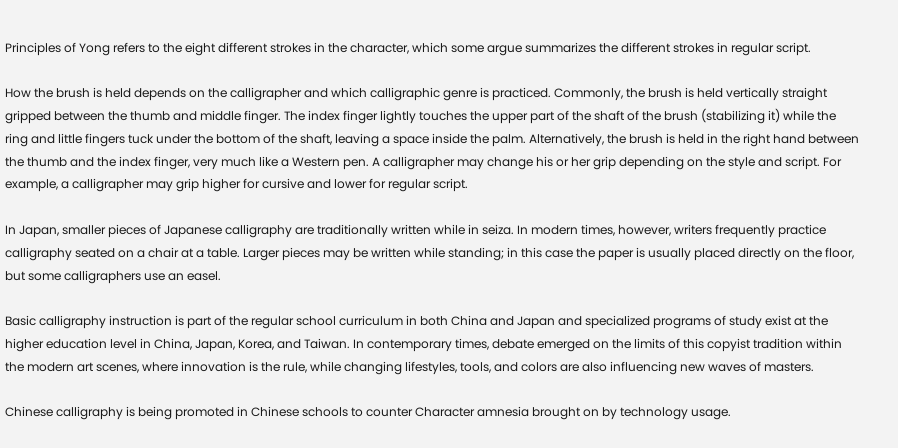Principles of Yong refers to the eight different strokes in the character, which some argue summarizes the different strokes in regular script.

How the brush is held depends on the calligrapher and which calligraphic genre is practiced. Commonly, the brush is held vertically straight gripped between the thumb and middle finger. The index finger lightly touches the upper part of the shaft of the brush (stabilizing it) while the ring and little fingers tuck under the bottom of the shaft, leaving a space inside the palm. Alternatively, the brush is held in the right hand between the thumb and the index finger, very much like a Western pen. A calligrapher may change his or her grip depending on the style and script. For example, a calligrapher may grip higher for cursive and lower for regular script.

In Japan, smaller pieces of Japanese calligraphy are traditionally written while in seiza. In modern times, however, writers frequently practice calligraphy seated on a chair at a table. Larger pieces may be written while standing; in this case the paper is usually placed directly on the floor, but some calligraphers use an easel.

Basic calligraphy instruction is part of the regular school curriculum in both China and Japan and specialized programs of study exist at the higher education level in China, Japan, Korea, and Taiwan. In contemporary times, debate emerged on the limits of this copyist tradition within the modern art scenes, where innovation is the rule, while changing lifestyles, tools, and colors are also influencing new waves of masters.

Chinese calligraphy is being promoted in Chinese schools to counter Character amnesia brought on by technology usage.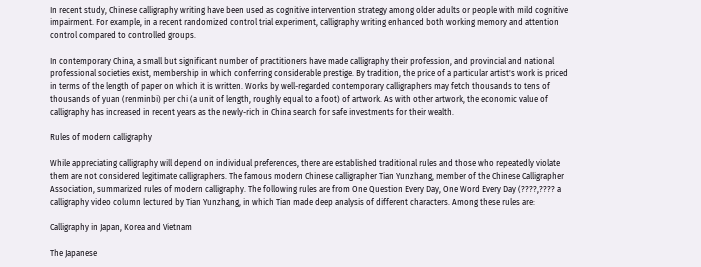In recent study, Chinese calligraphy writing have been used as cognitive intervention strategy among older adults or people with mild cognitive impairment. For example, in a recent randomized control trial experiment, calligraphy writing enhanced both working memory and attention control compared to controlled groups.

In contemporary China, a small but significant number of practitioners have made calligraphy their profession, and provincial and national professional societies exist, membership in which conferring considerable prestige. By tradition, the price of a particular artist's work is priced in terms of the length of paper on which it is written. Works by well-regarded contemporary calligraphers may fetch thousands to tens of thousands of yuan (renminbi) per chi (a unit of length, roughly equal to a foot) of artwork. As with other artwork, the economic value of calligraphy has increased in recent years as the newly-rich in China search for safe investments for their wealth.

Rules of modern calligraphy

While appreciating calligraphy will depend on individual preferences, there are established traditional rules and those who repeatedly violate them are not considered legitimate calligraphers. The famous modern Chinese calligrapher Tian Yunzhang, member of the Chinese Calligrapher Association, summarized rules of modern calligraphy. The following rules are from One Question Every Day, One Word Every Day (????,???? a calligraphy video column lectured by Tian Yunzhang, in which Tian made deep analysis of different characters. Among these rules are:

Calligraphy in Japan, Korea and Vietnam

The Japanese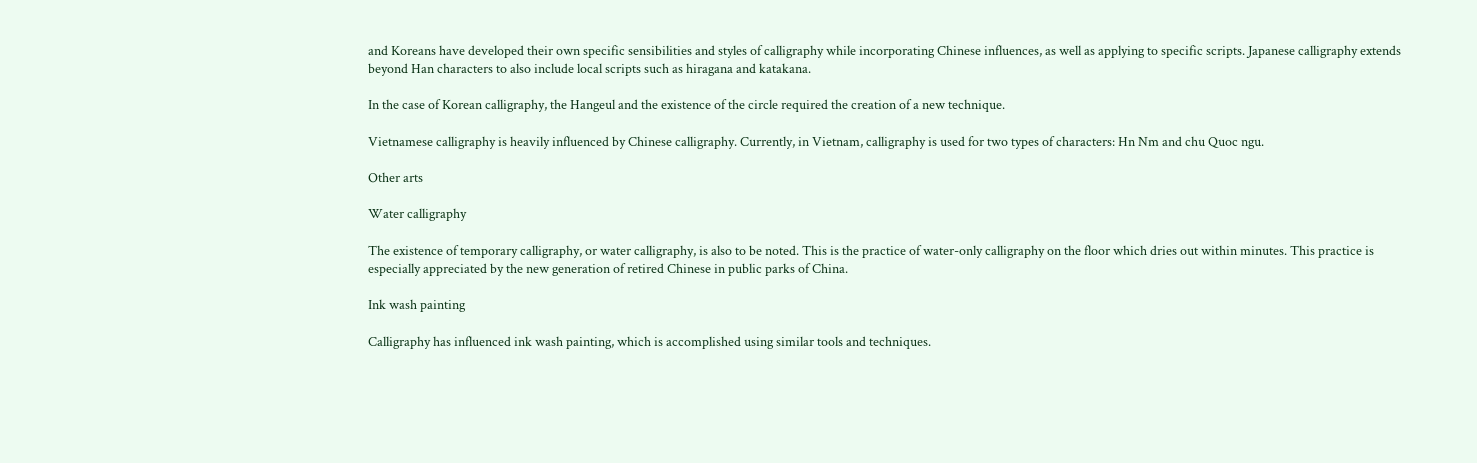and Koreans have developed their own specific sensibilities and styles of calligraphy while incorporating Chinese influences, as well as applying to specific scripts. Japanese calligraphy extends beyond Han characters to also include local scripts such as hiragana and katakana.

In the case of Korean calligraphy, the Hangeul and the existence of the circle required the creation of a new technique.

Vietnamese calligraphy is heavily influenced by Chinese calligraphy. Currently, in Vietnam, calligraphy is used for two types of characters: Hn Nm and chu Quoc ngu.

Other arts

Water calligraphy

The existence of temporary calligraphy, or water calligraphy, is also to be noted. This is the practice of water-only calligraphy on the floor which dries out within minutes. This practice is especially appreciated by the new generation of retired Chinese in public parks of China.

Ink wash painting

Calligraphy has influenced ink wash painting, which is accomplished using similar tools and techniques.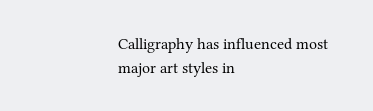Calligraphy has influenced most major art styles in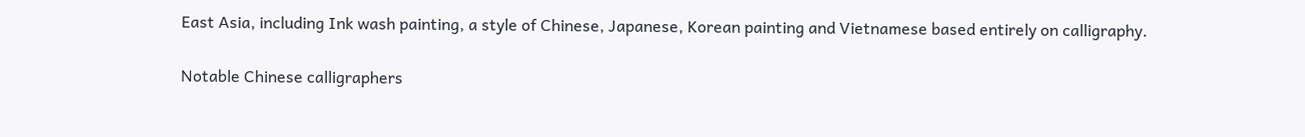East Asia, including Ink wash painting, a style of Chinese, Japanese, Korean painting and Vietnamese based entirely on calligraphy.

Notable Chinese calligraphers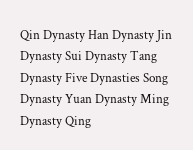Qin Dynasty Han Dynasty Jin Dynasty Sui Dynasty Tang Dynasty Five Dynasties Song Dynasty Yuan Dynasty Ming Dynasty Qing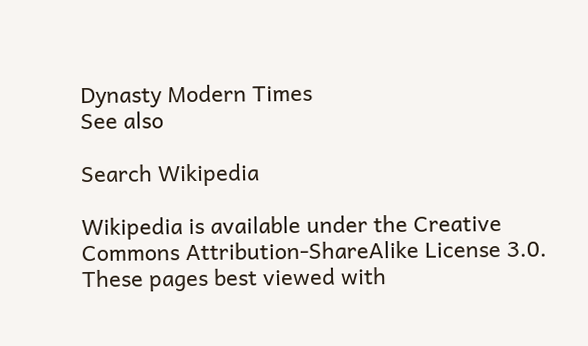Dynasty Modern Times
See also

Search Wikipedia

Wikipedia is available under the Creative Commons Attribution-ShareAlike License 3.0.
These pages best viewed with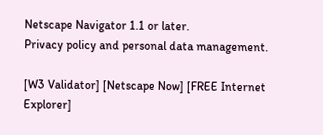Netscape Navigator 1.1 or later.
Privacy policy and personal data management.

[W3 Validator] [Netscape Now] [FREE Internet Explorer]